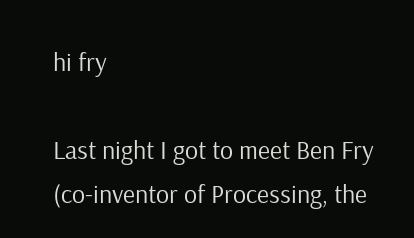hi fry

Last night I got to meet Ben Fry (co-inventor of Processing, the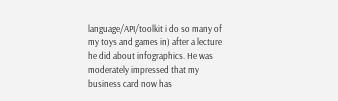language/API/toolkit i do so many of my toys and games in) after a lecture he did about infographics. He was moderately impressed that my business card now has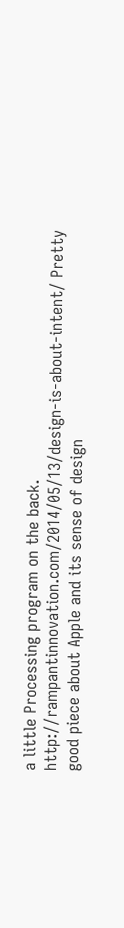a little Processing program on the back.
http://rampantinnovation.com/2014/05/13/design-is-about-intent/ Pretty good piece about Apple and its sense of design